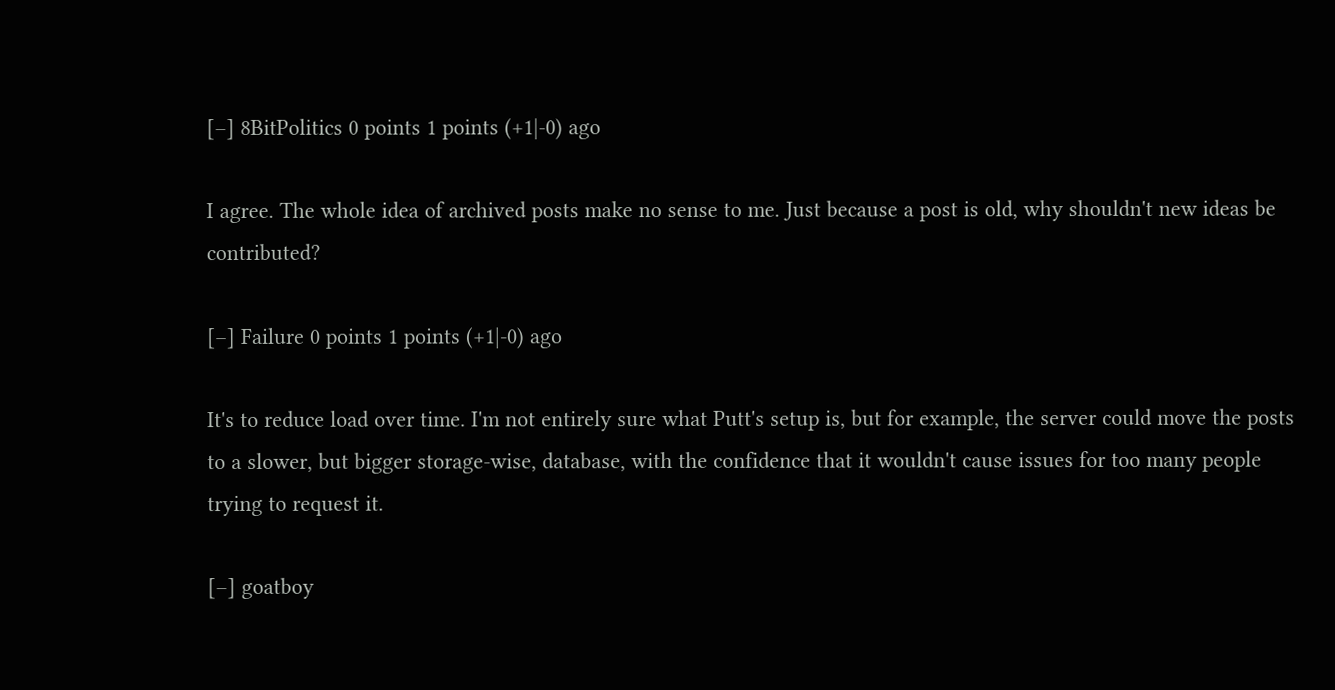[–] 8BitPolitics 0 points 1 points (+1|-0) ago

I agree. The whole idea of archived posts make no sense to me. Just because a post is old, why shouldn't new ideas be contributed?

[–] Failure 0 points 1 points (+1|-0) ago

It's to reduce load over time. I'm not entirely sure what Putt's setup is, but for example, the server could move the posts to a slower, but bigger storage-wise, database, with the confidence that it wouldn't cause issues for too many people trying to request it.

[–] goatboy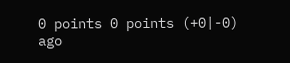0 points 0 points (+0|-0) ago